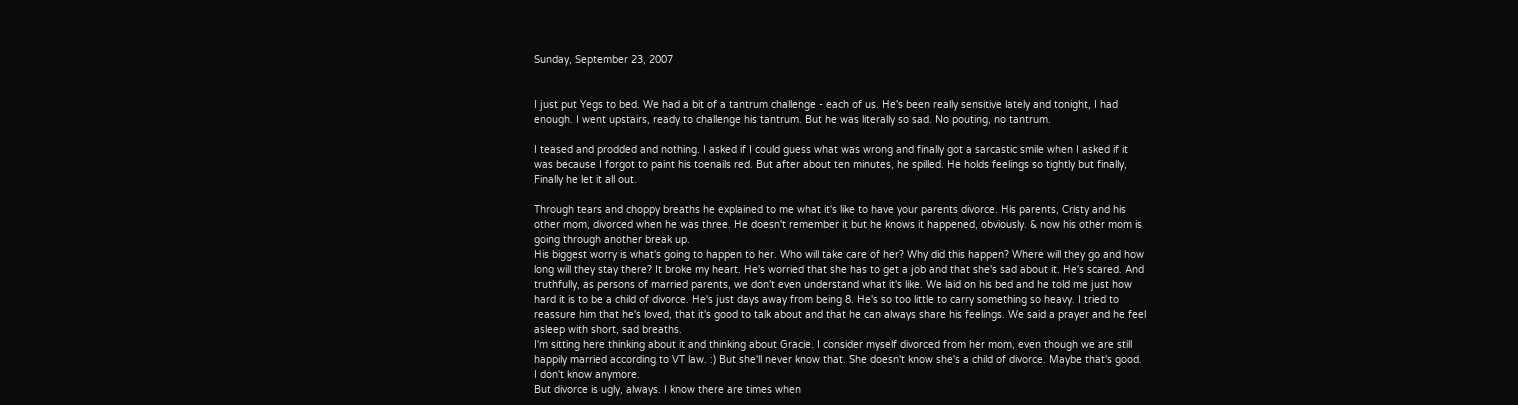Sunday, September 23, 2007


I just put Yegs to bed. We had a bit of a tantrum challenge - each of us. He's been really sensitive lately and tonight, I had enough. I went upstairs, ready to challenge his tantrum. But he was literally so sad. No pouting, no tantrum.

I teased and prodded and nothing. I asked if I could guess what was wrong and finally got a sarcastic smile when I asked if it was because I forgot to paint his toenails red. But after about ten minutes, he spilled. He holds feelings so tightly but finally, Finally he let it all out.

Through tears and choppy breaths he explained to me what it's like to have your parents divorce. His parents, Cristy and his other mom, divorced when he was three. He doesn't remember it but he knows it happened, obviously. & now his other mom is going through another break up.
His biggest worry is what's going to happen to her. Who will take care of her? Why did this happen? Where will they go and how long will they stay there? It broke my heart. He's worried that she has to get a job and that she's sad about it. He's scared. And truthfully, as persons of married parents, we don't even understand what it's like. We laid on his bed and he told me just how hard it is to be a child of divorce. He's just days away from being 8. He's so too little to carry something so heavy. I tried to reassure him that he's loved, that it's good to talk about and that he can always share his feelings. We said a prayer and he feel asleep with short, sad breaths.
I'm sitting here thinking about it and thinking about Gracie. I consider myself divorced from her mom, even though we are still happily married according to VT law. :) But she'll never know that. She doesn't know she's a child of divorce. Maybe that's good. I don't know anymore.
But divorce is ugly, always. I know there are times when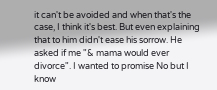it can't be avoided and when that's the case, I think it's best. But even explaining that to him didn't ease his sorrow. He asked if me "& mama would ever divorce". I wanted to promise No but I know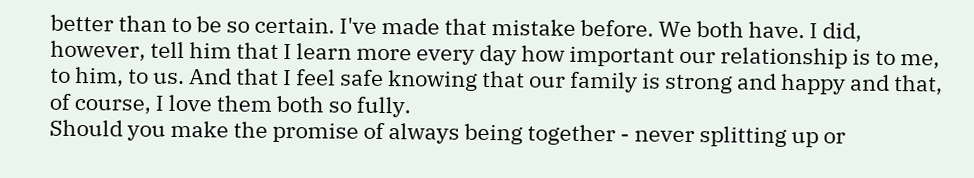better than to be so certain. I've made that mistake before. We both have. I did, however, tell him that I learn more every day how important our relationship is to me, to him, to us. And that I feel safe knowing that our family is strong and happy and that, of course, I love them both so fully.
Should you make the promise of always being together - never splitting up or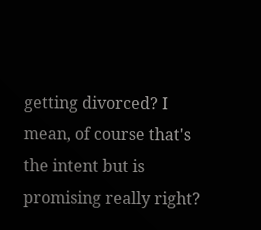getting divorced? I mean, of course that's the intent but is promising really right?